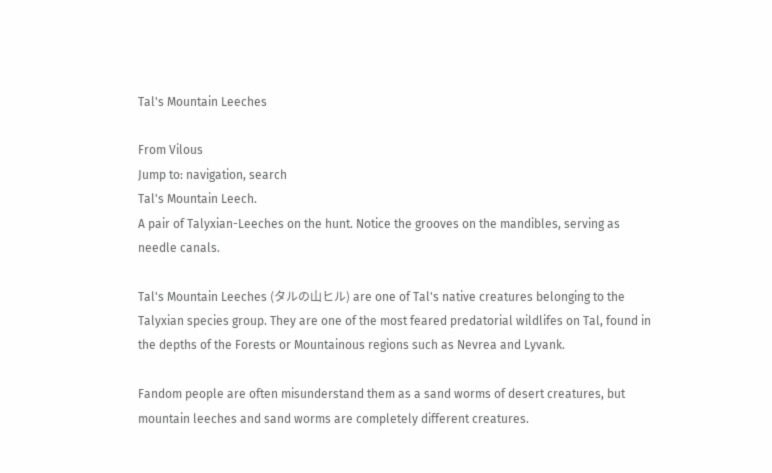Tal's Mountain Leeches

From Vilous
Jump to: navigation, search
Tal's Mountain Leech.
A pair of Talyxian-Leeches on the hunt. Notice the grooves on the mandibles, serving as needle canals.

Tal's Mountain Leeches (タルの山ヒル) are one of Tal's native creatures belonging to the Talyxian species group. They are one of the most feared predatorial wildlifes on Tal, found in the depths of the Forests or Mountainous regions such as Nevrea and Lyvank.

Fandom people are often misunderstand them as a sand worms of desert creatures, but mountain leeches and sand worms are completely different creatures.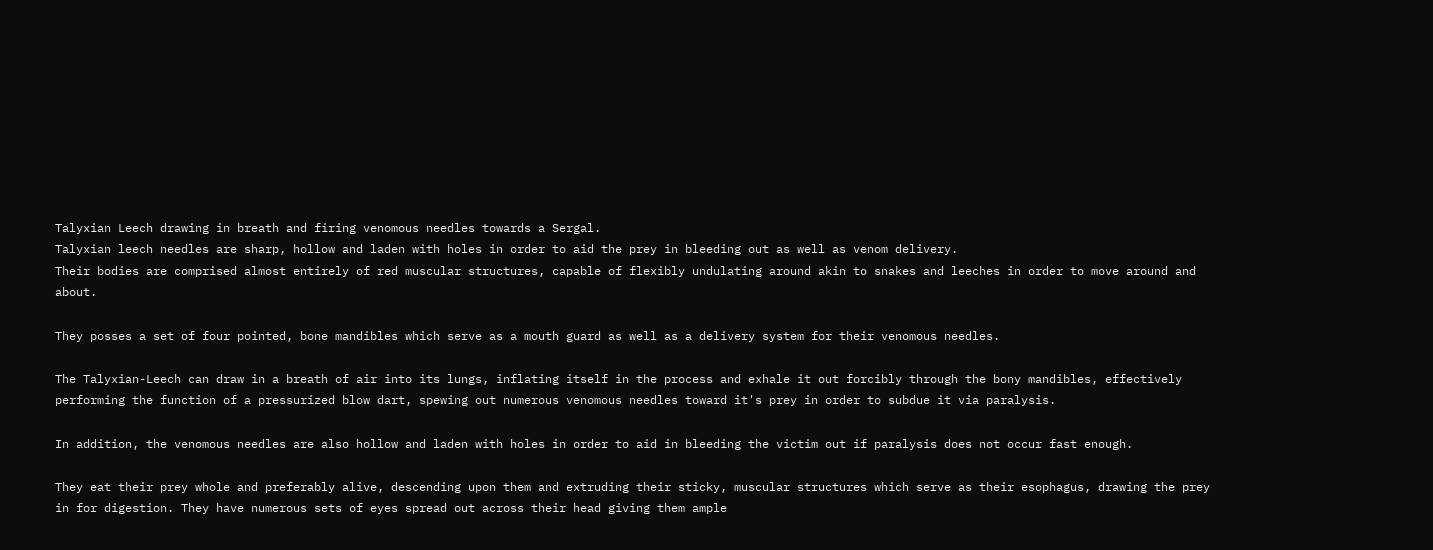Talyxian Leech drawing in breath and firing venomous needles towards a Sergal.
Talyxian leech needles are sharp, hollow and laden with holes in order to aid the prey in bleeding out as well as venom delivery.
Their bodies are comprised almost entirely of red muscular structures, capable of flexibly undulating around akin to snakes and leeches in order to move around and about.

They posses a set of four pointed, bone mandibles which serve as a mouth guard as well as a delivery system for their venomous needles.

The Talyxian-Leech can draw in a breath of air into its lungs, inflating itself in the process and exhale it out forcibly through the bony mandibles, effectively performing the function of a pressurized blow dart, spewing out numerous venomous needles toward it's prey in order to subdue it via paralysis.

In addition, the venomous needles are also hollow and laden with holes in order to aid in bleeding the victim out if paralysis does not occur fast enough.

They eat their prey whole and preferably alive, descending upon them and extruding their sticky, muscular structures which serve as their esophagus, drawing the prey in for digestion. They have numerous sets of eyes spread out across their head giving them ample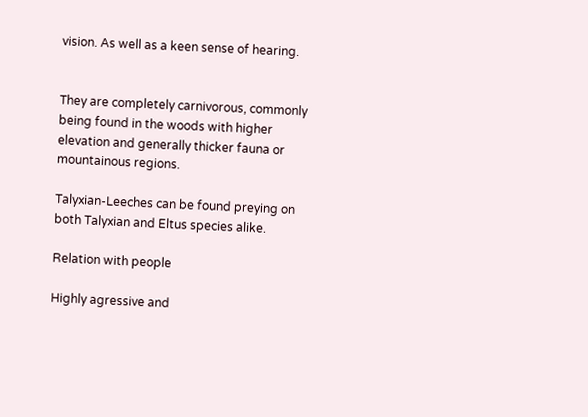vision. As well as a keen sense of hearing.


They are completely carnivorous, commonly being found in the woods with higher elevation and generally thicker fauna or mountainous regions.

Talyxian-Leeches can be found preying on both Talyxian and Eltus species alike.

Relation with people

Highly agressive and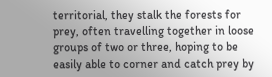territorial, they stalk the forests for prey, often travelling together in loose groups of two or three, hoping to be easily able to corner and catch prey by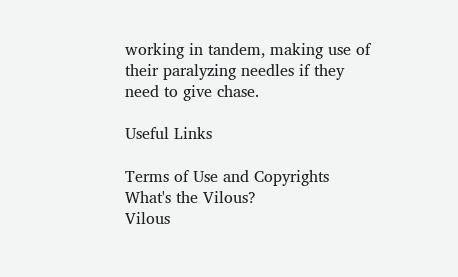working in tandem, making use of their paralyzing needles if they need to give chase.

Useful Links

Terms of Use and Copyrights
What's the Vilous?
Vilous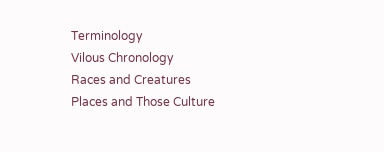Terminology
Vilous Chronology
Races and Creatures
Places and Those Culture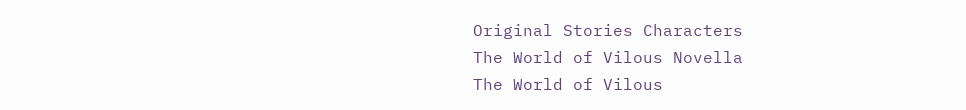Original Stories Characters
The World of Vilous Novella
The World of Vilous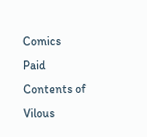Comics
Paid Contents of Vilous